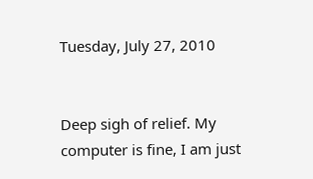Tuesday, July 27, 2010


Deep sigh of relief. My computer is fine, I am just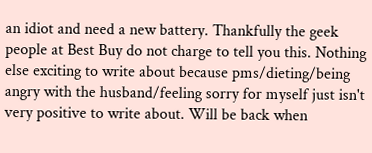an idiot and need a new battery. Thankfully the geek people at Best Buy do not charge to tell you this. Nothing else exciting to write about because pms/dieting/being angry with the husband/feeling sorry for myself just isn't very positive to write about. Will be back when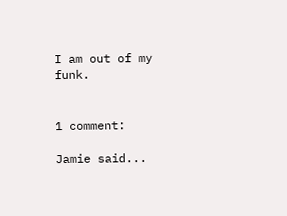I am out of my funk.


1 comment:

Jamie said...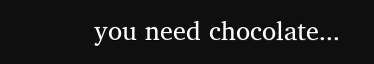you need chocolate...